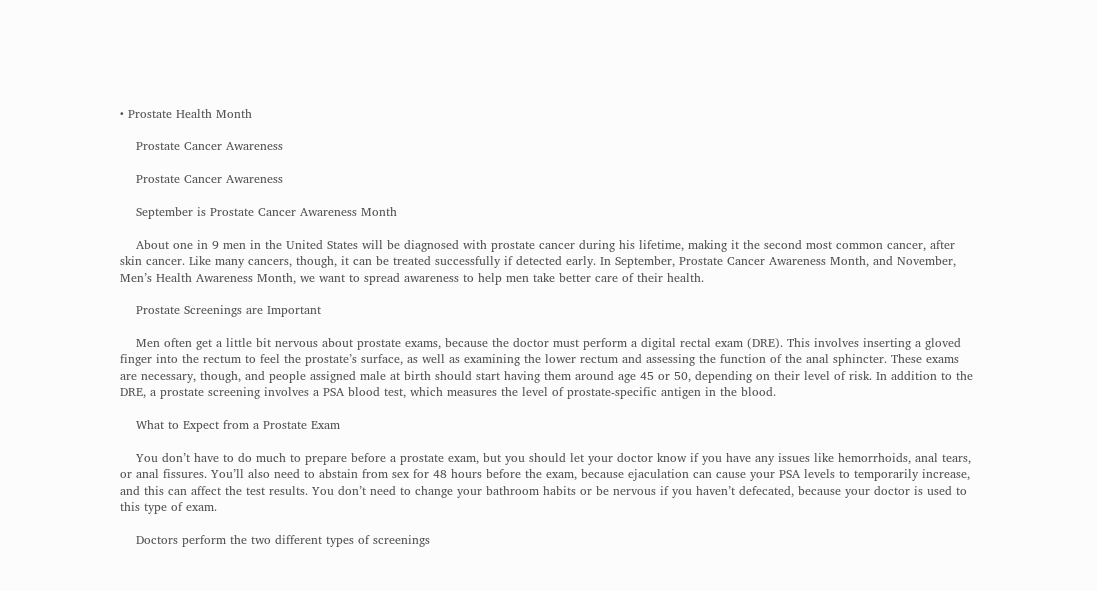• Prostate Health Month

    Prostate Cancer Awareness

    Prostate Cancer Awareness

    September is Prostate Cancer Awareness Month

    About one in 9 men in the United States will be diagnosed with prostate cancer during his lifetime, making it the second most common cancer, after skin cancer. Like many cancers, though, it can be treated successfully if detected early. In September, Prostate Cancer Awareness Month, and November, Men’s Health Awareness Month, we want to spread awareness to help men take better care of their health.

    Prostate Screenings are Important

    Men often get a little bit nervous about prostate exams, because the doctor must perform a digital rectal exam (DRE). This involves inserting a gloved finger into the rectum to feel the prostate’s surface, as well as examining the lower rectum and assessing the function of the anal sphincter. These exams are necessary, though, and people assigned male at birth should start having them around age 45 or 50, depending on their level of risk. In addition to the DRE, a prostate screening involves a PSA blood test, which measures the level of prostate-specific antigen in the blood.

    What to Expect from a Prostate Exam

    You don’t have to do much to prepare before a prostate exam, but you should let your doctor know if you have any issues like hemorrhoids, anal tears, or anal fissures. You’ll also need to abstain from sex for 48 hours before the exam, because ejaculation can cause your PSA levels to temporarily increase, and this can affect the test results. You don’t need to change your bathroom habits or be nervous if you haven’t defecated, because your doctor is used to this type of exam.

    Doctors perform the two different types of screenings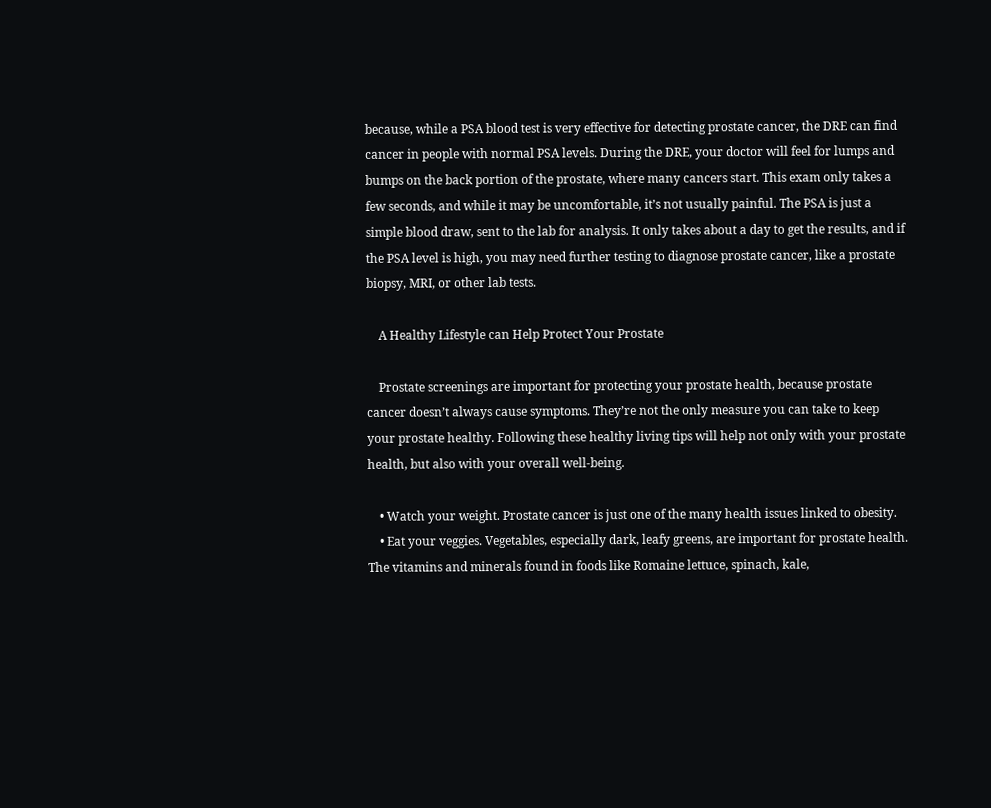because, while a PSA blood test is very effective for detecting prostate cancer, the DRE can find cancer in people with normal PSA levels. During the DRE, your doctor will feel for lumps and bumps on the back portion of the prostate, where many cancers start. This exam only takes a few seconds, and while it may be uncomfortable, it’s not usually painful. The PSA is just a simple blood draw, sent to the lab for analysis. It only takes about a day to get the results, and if the PSA level is high, you may need further testing to diagnose prostate cancer, like a prostate biopsy, MRI, or other lab tests.

    A Healthy Lifestyle can Help Protect Your Prostate

    Prostate screenings are important for protecting your prostate health, because prostate cancer doesn’t always cause symptoms. They’re not the only measure you can take to keep your prostate healthy. Following these healthy living tips will help not only with your prostate health, but also with your overall well-being.

    • Watch your weight. Prostate cancer is just one of the many health issues linked to obesity.
    • Eat your veggies. Vegetables, especially dark, leafy greens, are important for prostate health. The vitamins and minerals found in foods like Romaine lettuce, spinach, kale,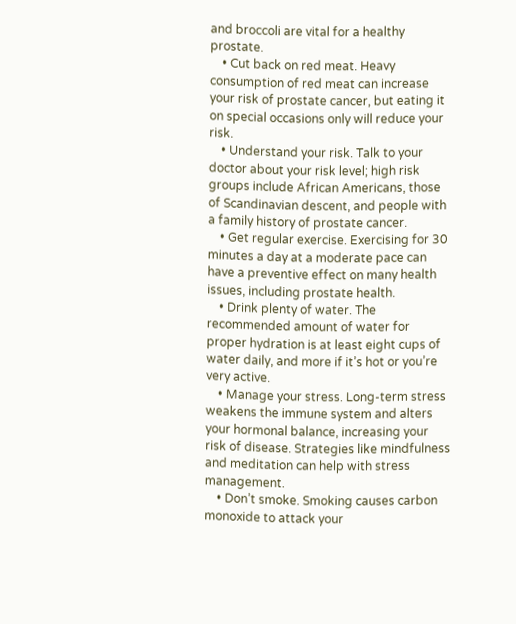and broccoli are vital for a healthy prostate.
    • Cut back on red meat. Heavy consumption of red meat can increase your risk of prostate cancer, but eating it on special occasions only will reduce your risk.
    • Understand your risk. Talk to your doctor about your risk level; high risk groups include African Americans, those of Scandinavian descent, and people with a family history of prostate cancer.
    • Get regular exercise. Exercising for 30 minutes a day at a moderate pace can have a preventive effect on many health issues, including prostate health.
    • Drink plenty of water. The recommended amount of water for proper hydration is at least eight cups of water daily, and more if it’s hot or you’re very active.
    • Manage your stress. Long-term stress weakens the immune system and alters your hormonal balance, increasing your risk of disease. Strategies like mindfulness and meditation can help with stress management.
    • Don’t smoke. Smoking causes carbon monoxide to attack your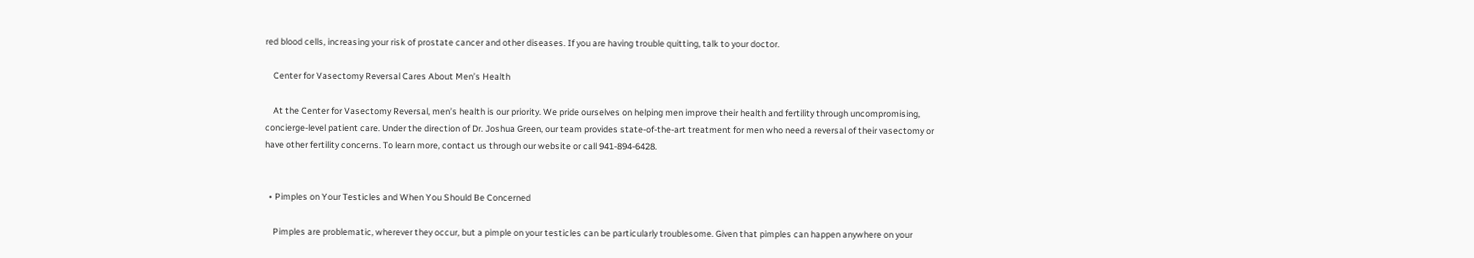red blood cells, increasing your risk of prostate cancer and other diseases. If you are having trouble quitting, talk to your doctor.

    Center for Vasectomy Reversal Cares About Men’s Health

    At the Center for Vasectomy Reversal, men’s health is our priority. We pride ourselves on helping men improve their health and fertility through uncompromising, concierge-level patient care. Under the direction of Dr. Joshua Green, our team provides state-of-the-art treatment for men who need a reversal of their vasectomy or have other fertility concerns. To learn more, contact us through our website or call 941-894-6428.


  • Pimples on Your Testicles and When You Should Be Concerned

    Pimples are problematic, wherever they occur, but a pimple on your testicles can be particularly troublesome. Given that pimples can happen anywhere on your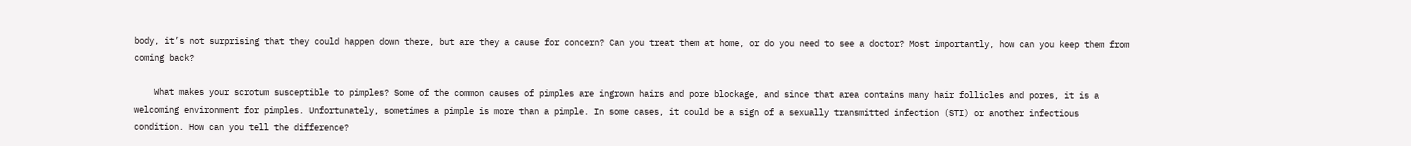body, it’s not surprising that they could happen down there, but are they a cause for concern? Can you treat them at home, or do you need to see a doctor? Most importantly, how can you keep them from coming back?

    What makes your scrotum susceptible to pimples? Some of the common causes of pimples are ingrown hairs and pore blockage, and since that area contains many hair follicles and pores, it is a welcoming environment for pimples. Unfortunately, sometimes a pimple is more than a pimple. In some cases, it could be a sign of a sexually transmitted infection (STI) or another infectious condition. How can you tell the difference?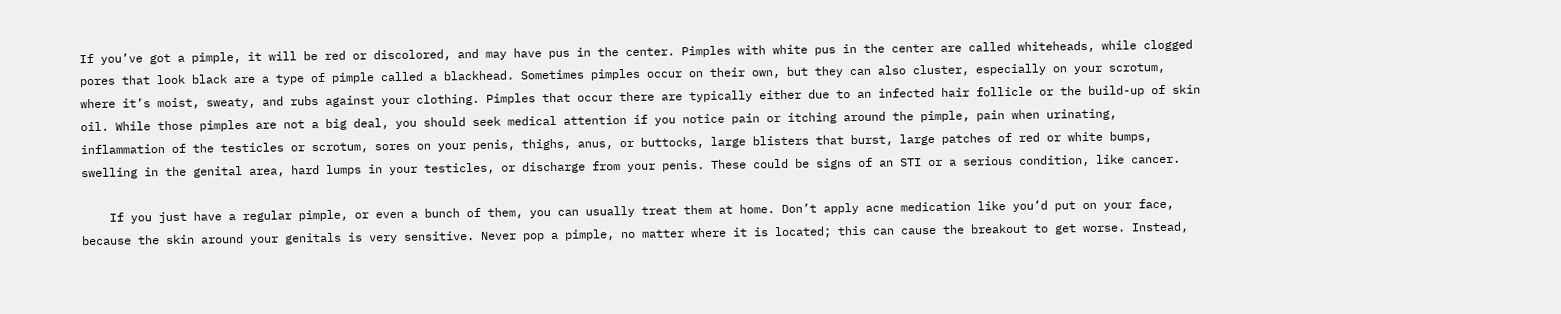If you’ve got a pimple, it will be red or discolored, and may have pus in the center. Pimples with white pus in the center are called whiteheads, while clogged pores that look black are a type of pimple called a blackhead. Sometimes pimples occur on their own, but they can also cluster, especially on your scrotum, where it’s moist, sweaty, and rubs against your clothing. Pimples that occur there are typically either due to an infected hair follicle or the build-up of skin oil. While those pimples are not a big deal, you should seek medical attention if you notice pain or itching around the pimple, pain when urinating, inflammation of the testicles or scrotum, sores on your penis, thighs, anus, or buttocks, large blisters that burst, large patches of red or white bumps, swelling in the genital area, hard lumps in your testicles, or discharge from your penis. These could be signs of an STI or a serious condition, like cancer.

    If you just have a regular pimple, or even a bunch of them, you can usually treat them at home. Don’t apply acne medication like you’d put on your face, because the skin around your genitals is very sensitive. Never pop a pimple, no matter where it is located; this can cause the breakout to get worse. Instead,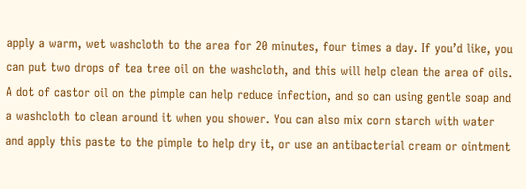apply a warm, wet washcloth to the area for 20 minutes, four times a day. If you’d like, you can put two drops of tea tree oil on the washcloth, and this will help clean the area of oils. A dot of castor oil on the pimple can help reduce infection, and so can using gentle soap and a washcloth to clean around it when you shower. You can also mix corn starch with water and apply this paste to the pimple to help dry it, or use an antibacterial cream or ointment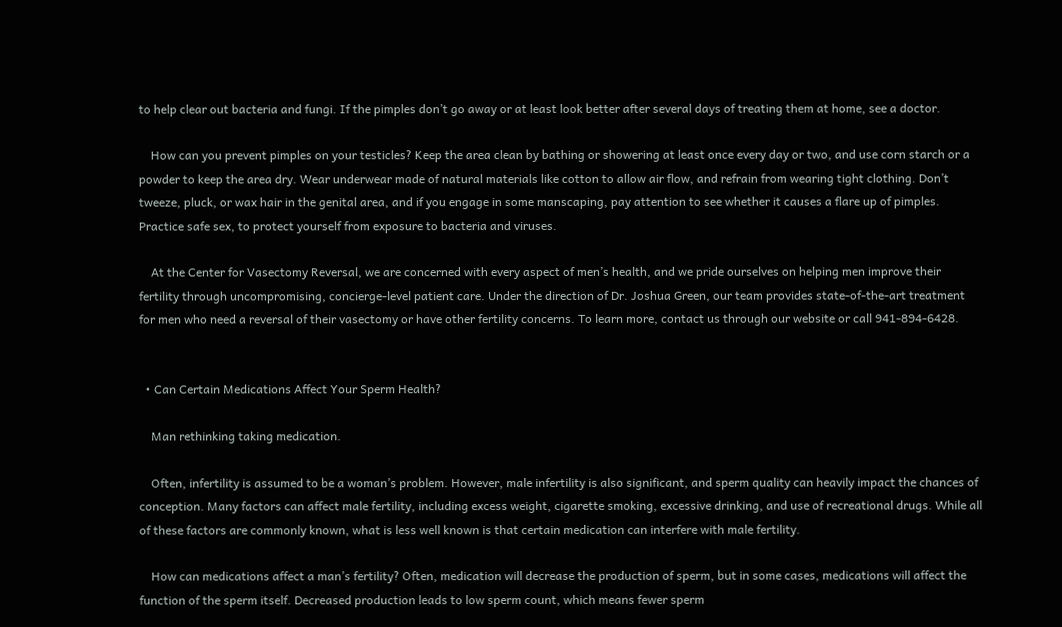to help clear out bacteria and fungi. If the pimples don’t go away or at least look better after several days of treating them at home, see a doctor.

    How can you prevent pimples on your testicles? Keep the area clean by bathing or showering at least once every day or two, and use corn starch or a powder to keep the area dry. Wear underwear made of natural materials like cotton to allow air flow, and refrain from wearing tight clothing. Don’t tweeze, pluck, or wax hair in the genital area, and if you engage in some manscaping, pay attention to see whether it causes a flare up of pimples. Practice safe sex, to protect yourself from exposure to bacteria and viruses.

    At the Center for Vasectomy Reversal, we are concerned with every aspect of men’s health, and we pride ourselves on helping men improve their fertility through uncompromising, concierge-level patient care. Under the direction of Dr. Joshua Green, our team provides state-of-the-art treatment for men who need a reversal of their vasectomy or have other fertility concerns. To learn more, contact us through our website or call 941-894-6428.


  • Can Certain Medications Affect Your Sperm Health?

    Man rethinking taking medication.

    Often, infertility is assumed to be a woman’s problem. However, male infertility is also significant, and sperm quality can heavily impact the chances of conception. Many factors can affect male fertility, including excess weight, cigarette smoking, excessive drinking, and use of recreational drugs. While all of these factors are commonly known, what is less well known is that certain medication can interfere with male fertility.

    How can medications affect a man’s fertility? Often, medication will decrease the production of sperm, but in some cases, medications will affect the function of the sperm itself. Decreased production leads to low sperm count, which means fewer sperm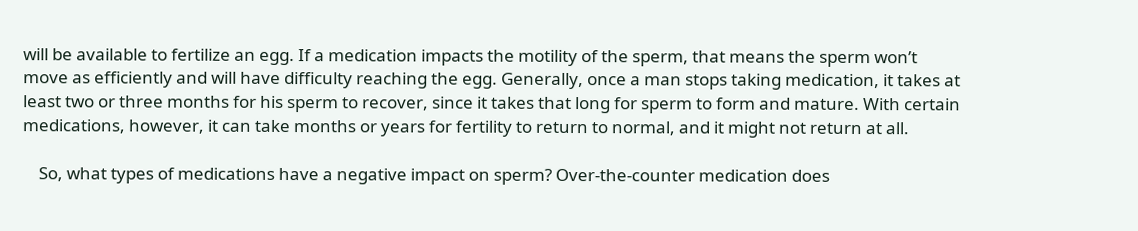will be available to fertilize an egg. If a medication impacts the motility of the sperm, that means the sperm won’t move as efficiently and will have difficulty reaching the egg. Generally, once a man stops taking medication, it takes at least two or three months for his sperm to recover, since it takes that long for sperm to form and mature. With certain medications, however, it can take months or years for fertility to return to normal, and it might not return at all.

    So, what types of medications have a negative impact on sperm? Over-the-counter medication does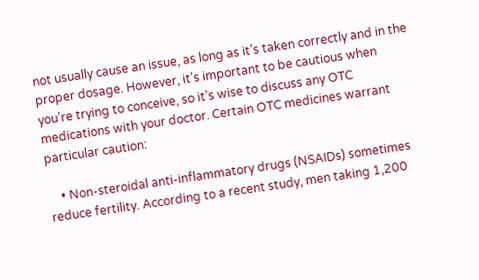not usually cause an issue, as long as it’s taken correctly and in the proper dosage. However, it’s important to be cautious when you’re trying to conceive, so it’s wise to discuss any OTC medications with your doctor. Certain OTC medicines warrant particular caution:

    • Non-steroidal anti-inflammatory drugs (NSAIDs) sometimes reduce fertility. According to a recent study, men taking 1,200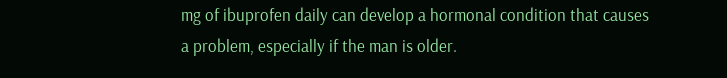mg of ibuprofen daily can develop a hormonal condition that causes a problem, especially if the man is older.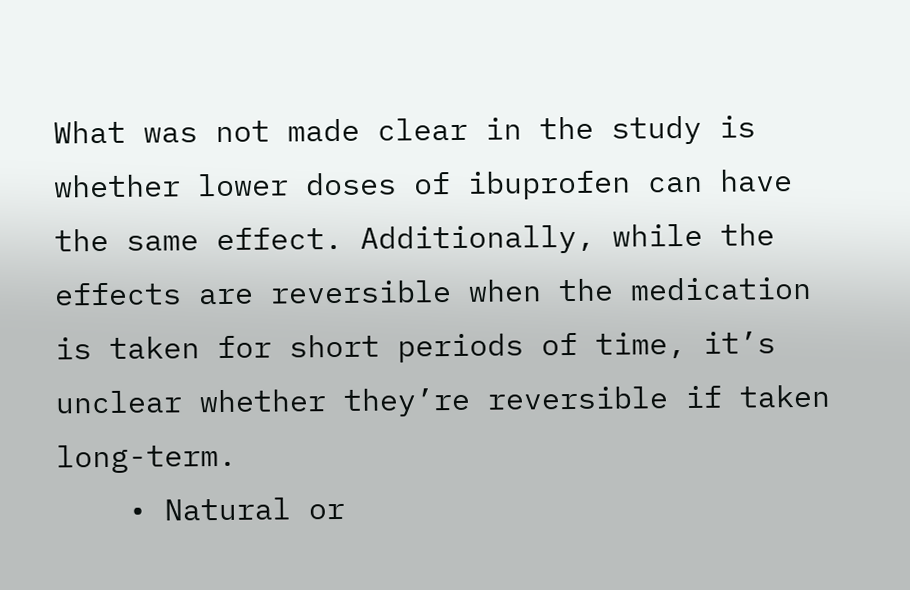What was not made clear in the study is whether lower doses of ibuprofen can have the same effect. Additionally, while the effects are reversible when the medication is taken for short periods of time, it’s unclear whether they’re reversible if taken long-term.
    • Natural or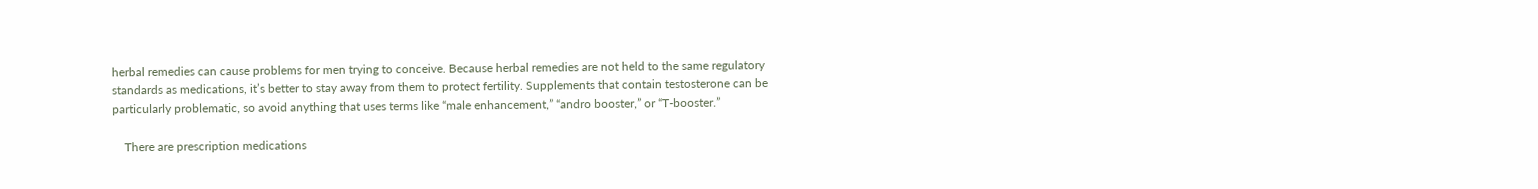herbal remedies can cause problems for men trying to conceive. Because herbal remedies are not held to the same regulatory standards as medications, it’s better to stay away from them to protect fertility. Supplements that contain testosterone can be particularly problematic, so avoid anything that uses terms like “male enhancement,” “andro booster,” or “T-booster.”

    There are prescription medications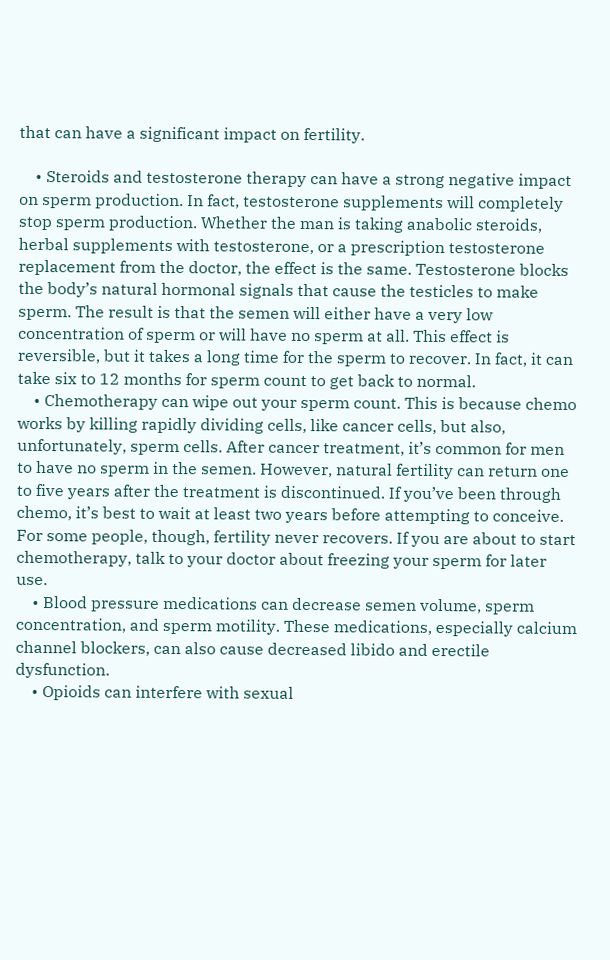that can have a significant impact on fertility.

    • Steroids and testosterone therapy can have a strong negative impact on sperm production. In fact, testosterone supplements will completely stop sperm production. Whether the man is taking anabolic steroids, herbal supplements with testosterone, or a prescription testosterone replacement from the doctor, the effect is the same. Testosterone blocks the body’s natural hormonal signals that cause the testicles to make sperm. The result is that the semen will either have a very low concentration of sperm or will have no sperm at all. This effect is reversible, but it takes a long time for the sperm to recover. In fact, it can take six to 12 months for sperm count to get back to normal.
    • Chemotherapy can wipe out your sperm count. This is because chemo works by killing rapidly dividing cells, like cancer cells, but also, unfortunately, sperm cells. After cancer treatment, it’s common for men to have no sperm in the semen. However, natural fertility can return one to five years after the treatment is discontinued. If you’ve been through chemo, it’s best to wait at least two years before attempting to conceive. For some people, though, fertility never recovers. If you are about to start chemotherapy, talk to your doctor about freezing your sperm for later use.
    • Blood pressure medications can decrease semen volume, sperm concentration, and sperm motility. These medications, especially calcium channel blockers, can also cause decreased libido and erectile dysfunction.
    • Opioids can interfere with sexual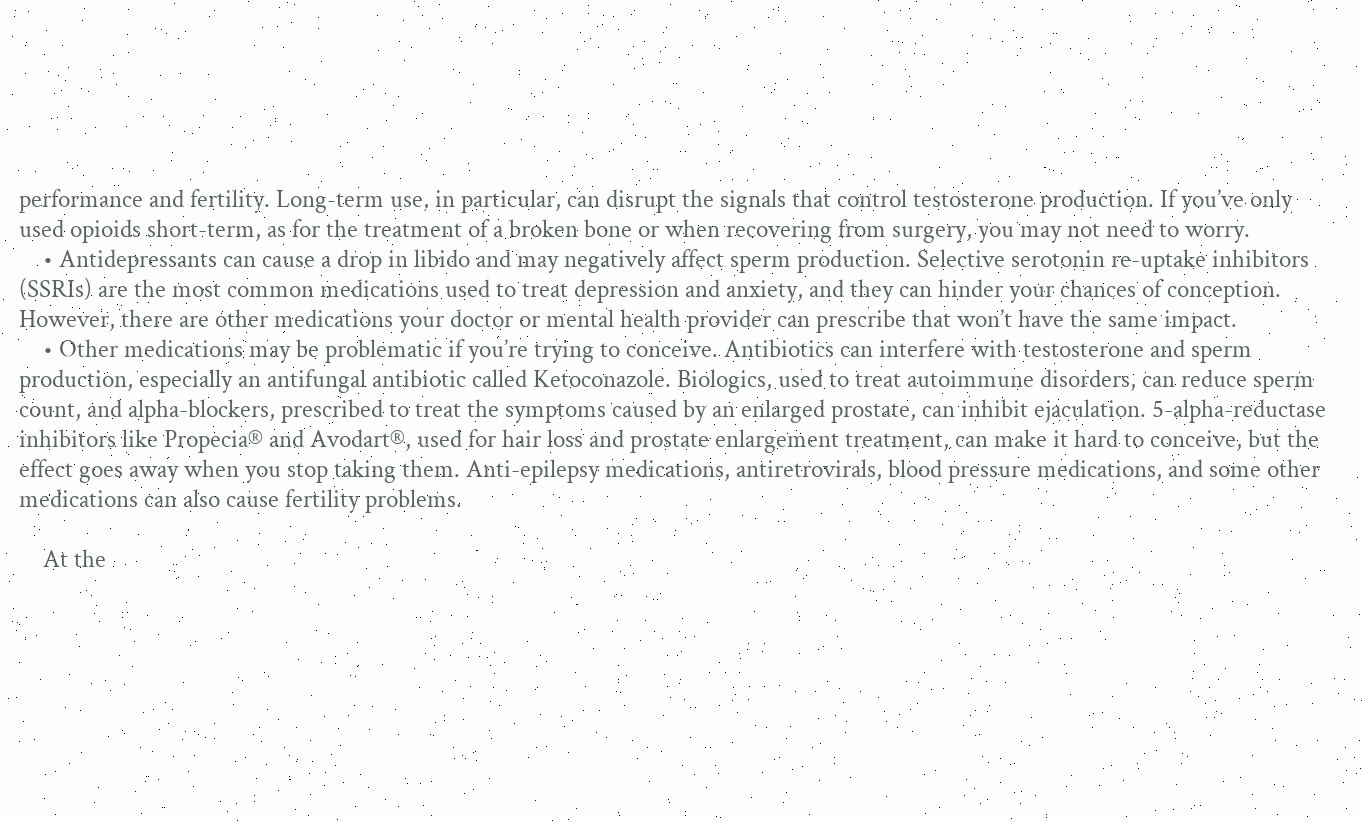performance and fertility. Long-term use, in particular, can disrupt the signals that control testosterone production. If you’ve only used opioids short-term, as for the treatment of a broken bone or when recovering from surgery, you may not need to worry.
    • Antidepressants can cause a drop in libido and may negatively affect sperm production. Selective serotonin re-uptake inhibitors (SSRIs) are the most common medications used to treat depression and anxiety, and they can hinder your chances of conception. However, there are other medications your doctor or mental health provider can prescribe that won’t have the same impact.
    • Other medications may be problematic if you’re trying to conceive. Antibiotics can interfere with testosterone and sperm production, especially an antifungal antibiotic called Ketoconazole. Biologics, used to treat autoimmune disorders, can reduce sperm count, and alpha-blockers, prescribed to treat the symptoms caused by an enlarged prostate, can inhibit ejaculation. 5-alpha-reductase inhibitors like Propecia® and Avodart®, used for hair loss and prostate enlargement treatment, can make it hard to conceive, but the effect goes away when you stop taking them. Anti-epilepsy medications, antiretrovirals, blood pressure medications, and some other medications can also cause fertility problems.

    At the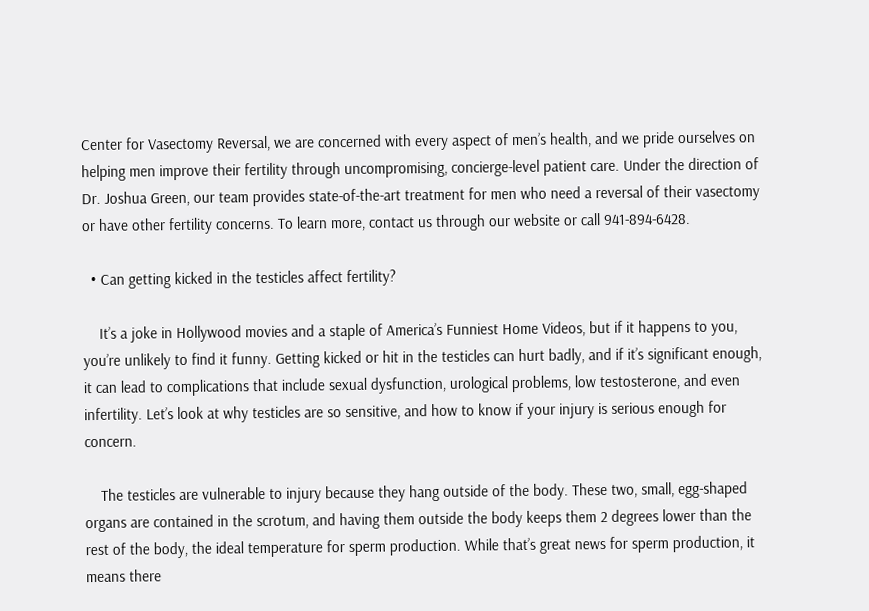Center for Vasectomy Reversal, we are concerned with every aspect of men’s health, and we pride ourselves on helping men improve their fertility through uncompromising, concierge-level patient care. Under the direction of Dr. Joshua Green, our team provides state-of-the-art treatment for men who need a reversal of their vasectomy or have other fertility concerns. To learn more, contact us through our website or call 941-894-6428.

  • Can getting kicked in the testicles affect fertility?

    It’s a joke in Hollywood movies and a staple of America’s Funniest Home Videos, but if it happens to you, you’re unlikely to find it funny. Getting kicked or hit in the testicles can hurt badly, and if it’s significant enough, it can lead to complications that include sexual dysfunction, urological problems, low testosterone, and even infertility. Let’s look at why testicles are so sensitive, and how to know if your injury is serious enough for concern.

    The testicles are vulnerable to injury because they hang outside of the body. These two, small, egg-shaped organs are contained in the scrotum, and having them outside the body keeps them 2 degrees lower than the rest of the body, the ideal temperature for sperm production. While that’s great news for sperm production, it means there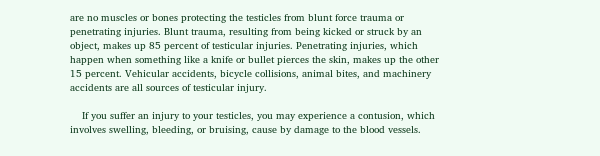are no muscles or bones protecting the testicles from blunt force trauma or penetrating injuries. Blunt trauma, resulting from being kicked or struck by an object, makes up 85 percent of testicular injuries. Penetrating injuries, which happen when something like a knife or bullet pierces the skin, makes up the other 15 percent. Vehicular accidents, bicycle collisions, animal bites, and machinery accidents are all sources of testicular injury.

    If you suffer an injury to your testicles, you may experience a contusion, which involves swelling, bleeding, or bruising, cause by damage to the blood vessels.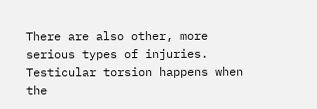There are also other, more serious types of injuries. Testicular torsion happens when the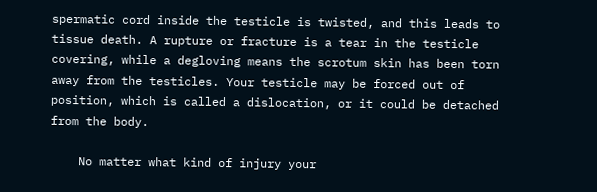spermatic cord inside the testicle is twisted, and this leads to tissue death. A rupture or fracture is a tear in the testicle covering, while a degloving means the scrotum skin has been torn away from the testicles. Your testicle may be forced out of position, which is called a dislocation, or it could be detached from the body.

    No matter what kind of injury your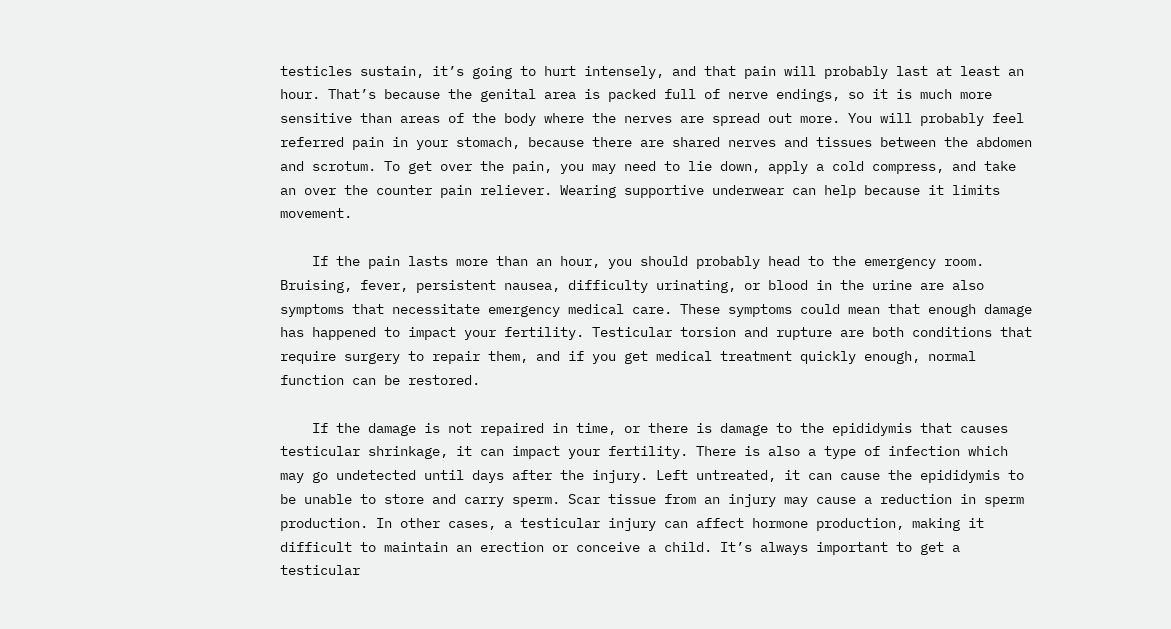testicles sustain, it’s going to hurt intensely, and that pain will probably last at least an hour. That’s because the genital area is packed full of nerve endings, so it is much more sensitive than areas of the body where the nerves are spread out more. You will probably feel referred pain in your stomach, because there are shared nerves and tissues between the abdomen and scrotum. To get over the pain, you may need to lie down, apply a cold compress, and take an over the counter pain reliever. Wearing supportive underwear can help because it limits movement.

    If the pain lasts more than an hour, you should probably head to the emergency room. Bruising, fever, persistent nausea, difficulty urinating, or blood in the urine are also symptoms that necessitate emergency medical care. These symptoms could mean that enough damage has happened to impact your fertility. Testicular torsion and rupture are both conditions that require surgery to repair them, and if you get medical treatment quickly enough, normal function can be restored.

    If the damage is not repaired in time, or there is damage to the epididymis that causes testicular shrinkage, it can impact your fertility. There is also a type of infection which may go undetected until days after the injury. Left untreated, it can cause the epididymis to be unable to store and carry sperm. Scar tissue from an injury may cause a reduction in sperm production. In other cases, a testicular injury can affect hormone production, making it difficult to maintain an erection or conceive a child. It’s always important to get a testicular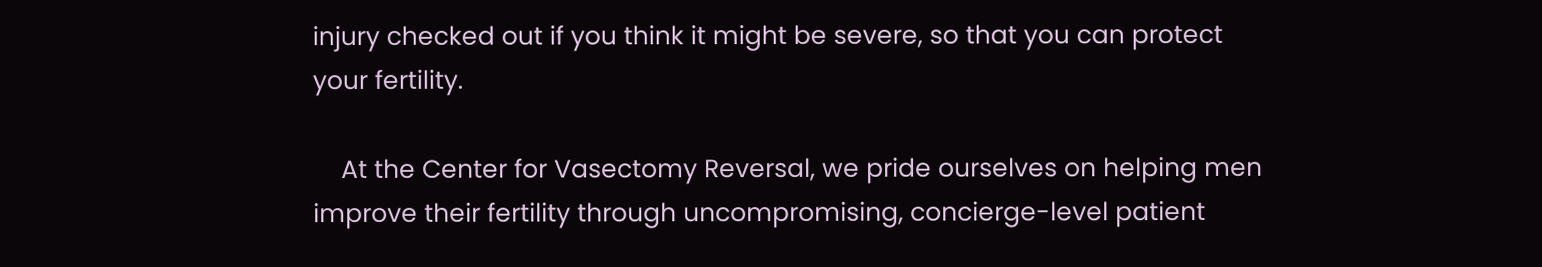injury checked out if you think it might be severe, so that you can protect your fertility.

    At the Center for Vasectomy Reversal, we pride ourselves on helping men improve their fertility through uncompromising, concierge-level patient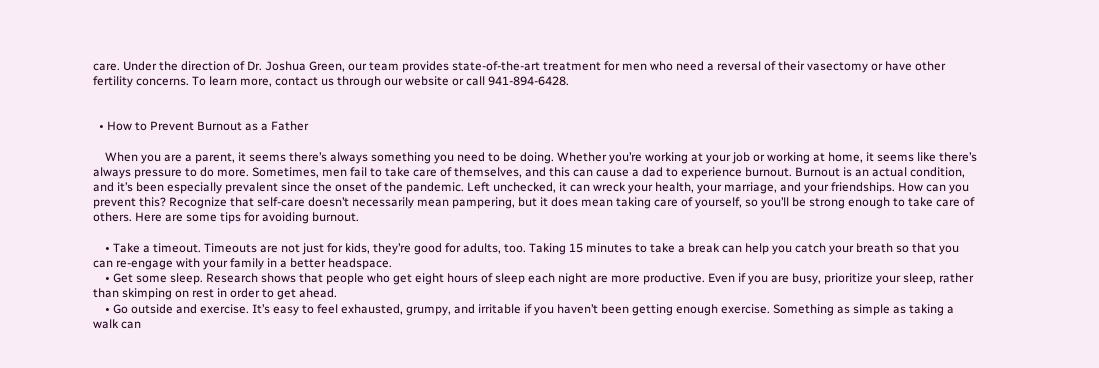care. Under the direction of Dr. Joshua Green, our team provides state-of-the-art treatment for men who need a reversal of their vasectomy or have other fertility concerns. To learn more, contact us through our website or call 941-894-6428.


  • How to Prevent Burnout as a Father

    When you are a parent, it seems there’s always something you need to be doing. Whether you’re working at your job or working at home, it seems like there’s always pressure to do more. Sometimes, men fail to take care of themselves, and this can cause a dad to experience burnout. Burnout is an actual condition, and it’s been especially prevalent since the onset of the pandemic. Left unchecked, it can wreck your health, your marriage, and your friendships. How can you prevent this? Recognize that self-care doesn’t necessarily mean pampering, but it does mean taking care of yourself, so you’ll be strong enough to take care of others. Here are some tips for avoiding burnout.

    • Take a timeout. Timeouts are not just for kids, they’re good for adults, too. Taking 15 minutes to take a break can help you catch your breath so that you can re-engage with your family in a better headspace.
    • Get some sleep. Research shows that people who get eight hours of sleep each night are more productive. Even if you are busy, prioritize your sleep, rather than skimping on rest in order to get ahead.
    • Go outside and exercise. It’s easy to feel exhausted, grumpy, and irritable if you haven’t been getting enough exercise. Something as simple as taking a walk can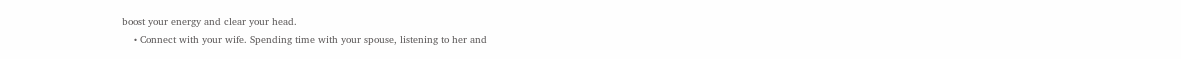boost your energy and clear your head.
    • Connect with your wife. Spending time with your spouse, listening to her and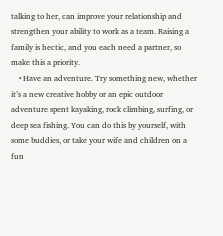talking to her, can improve your relationship and strengthen your ability to work as a team. Raising a family is hectic, and you each need a partner, so make this a priority.
    • Have an adventure. Try something new, whether it’s a new creative hobby or an epic outdoor adventure spent kayaking, rock climbing, surfing, or deep sea fishing. You can do this by yourself, with some buddies, or take your wife and children on a fun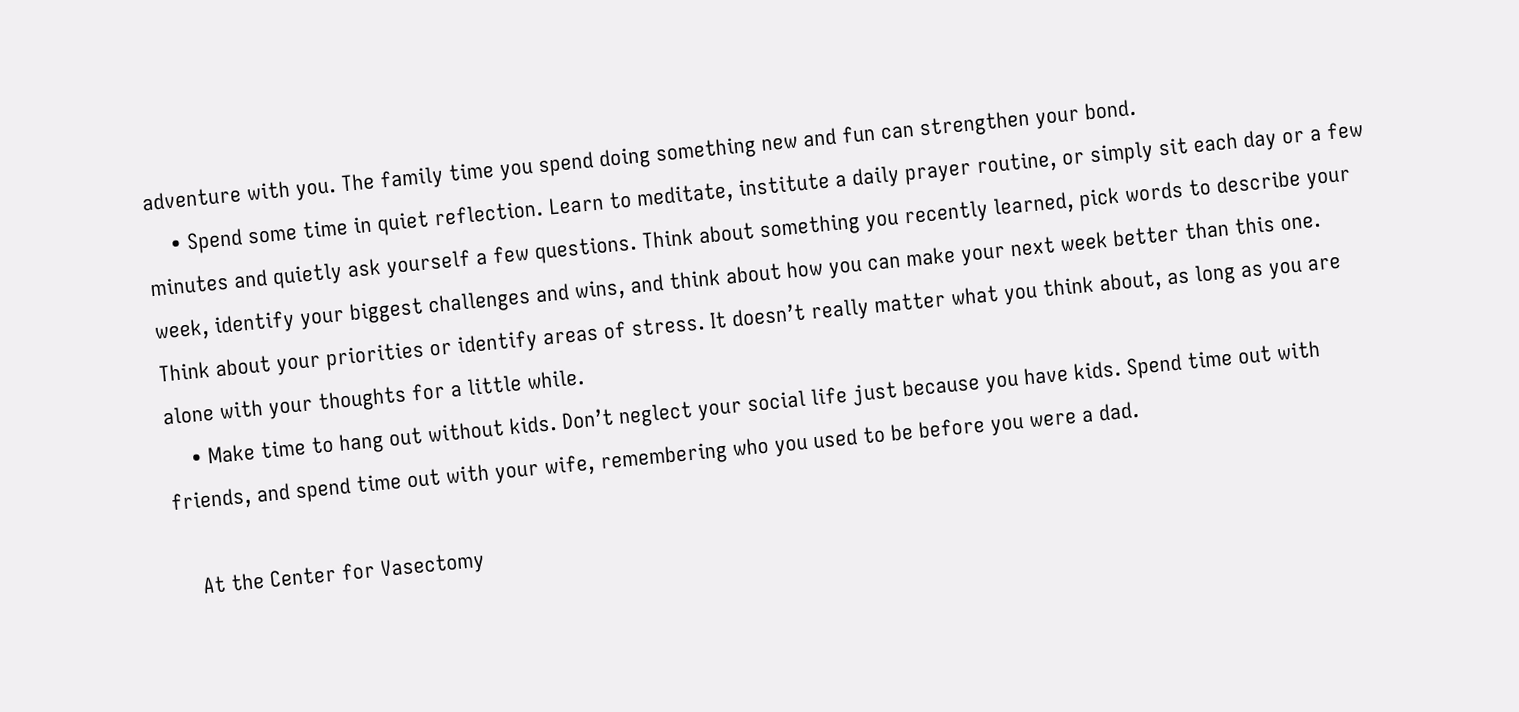adventure with you. The family time you spend doing something new and fun can strengthen your bond.
    • Spend some time in quiet reflection. Learn to meditate, institute a daily prayer routine, or simply sit each day or a few minutes and quietly ask yourself a few questions. Think about something you recently learned, pick words to describe your week, identify your biggest challenges and wins, and think about how you can make your next week better than this one. Think about your priorities or identify areas of stress. It doesn’t really matter what you think about, as long as you are alone with your thoughts for a little while.
    • Make time to hang out without kids. Don’t neglect your social life just because you have kids. Spend time out with friends, and spend time out with your wife, remembering who you used to be before you were a dad.

    At the Center for Vasectomy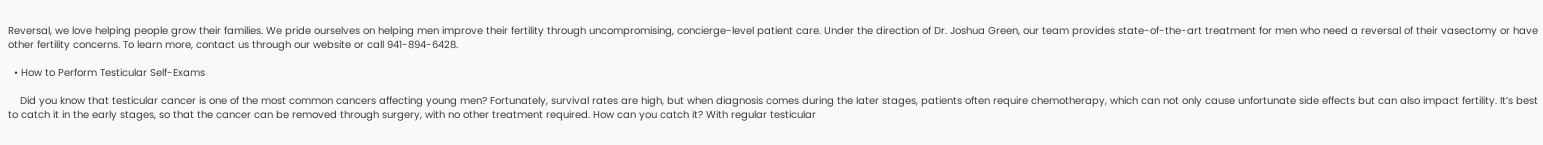Reversal, we love helping people grow their families. We pride ourselves on helping men improve their fertility through uncompromising, concierge-level patient care. Under the direction of Dr. Joshua Green, our team provides state-of-the-art treatment for men who need a reversal of their vasectomy or have other fertility concerns. To learn more, contact us through our website or call 941-894-6428.

  • How to Perform Testicular Self-Exams

    Did you know that testicular cancer is one of the most common cancers affecting young men? Fortunately, survival rates are high, but when diagnosis comes during the later stages, patients often require chemotherapy, which can not only cause unfortunate side effects but can also impact fertility. It’s best to catch it in the early stages, so that the cancer can be removed through surgery, with no other treatment required. How can you catch it? With regular testicular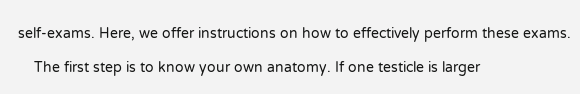self-exams. Here, we offer instructions on how to effectively perform these exams.

    The first step is to know your own anatomy. If one testicle is larger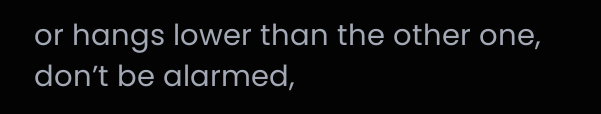or hangs lower than the other one, don’t be alarmed,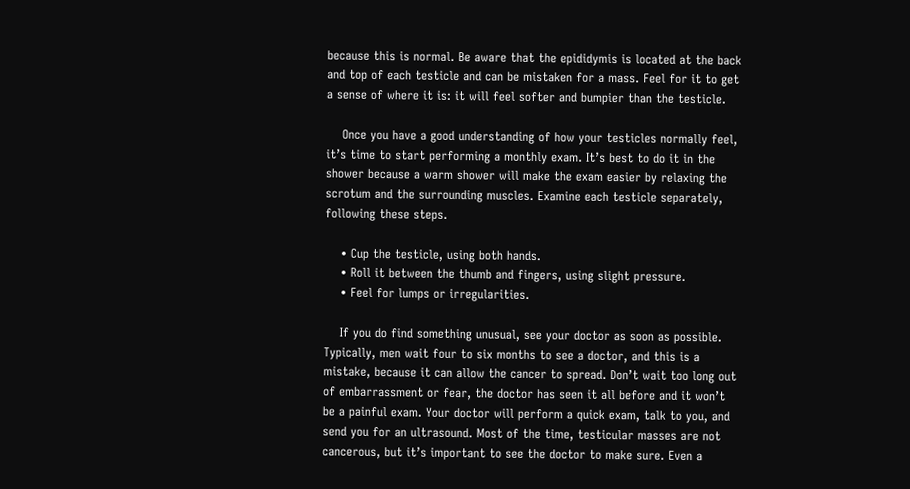because this is normal. Be aware that the epididymis is located at the back and top of each testicle and can be mistaken for a mass. Feel for it to get a sense of where it is: it will feel softer and bumpier than the testicle.

    Once you have a good understanding of how your testicles normally feel, it’s time to start performing a monthly exam. It’s best to do it in the shower because a warm shower will make the exam easier by relaxing the scrotum and the surrounding muscles. Examine each testicle separately, following these steps.

    • Cup the testicle, using both hands.
    • Roll it between the thumb and fingers, using slight pressure.
    • Feel for lumps or irregularities.

    If you do find something unusual, see your doctor as soon as possible. Typically, men wait four to six months to see a doctor, and this is a mistake, because it can allow the cancer to spread. Don’t wait too long out of embarrassment or fear, the doctor has seen it all before and it won’t be a painful exam. Your doctor will perform a quick exam, talk to you, and send you for an ultrasound. Most of the time, testicular masses are not cancerous, but it’s important to see the doctor to make sure. Even a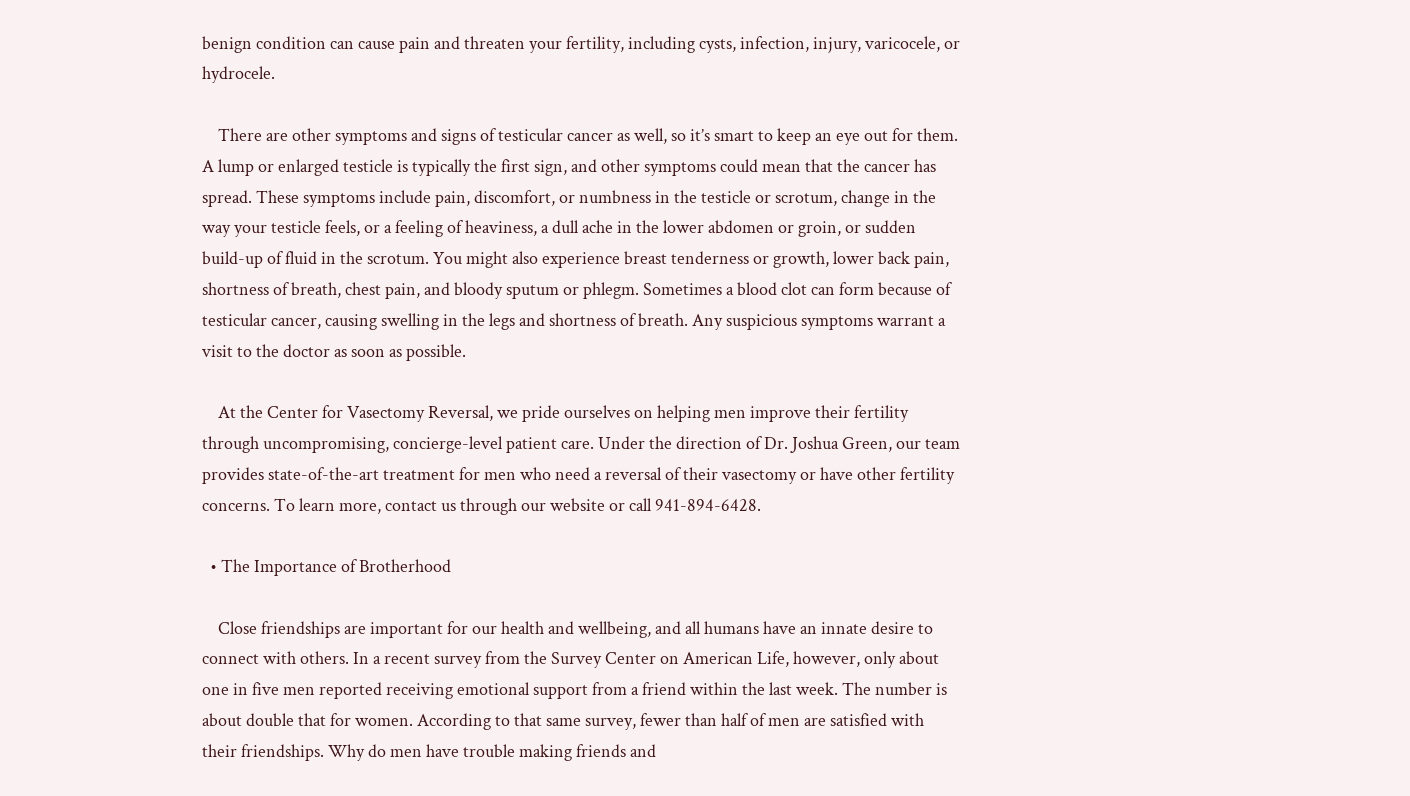benign condition can cause pain and threaten your fertility, including cysts, infection, injury, varicocele, or hydrocele.

    There are other symptoms and signs of testicular cancer as well, so it’s smart to keep an eye out for them. A lump or enlarged testicle is typically the first sign, and other symptoms could mean that the cancer has spread. These symptoms include pain, discomfort, or numbness in the testicle or scrotum, change in the way your testicle feels, or a feeling of heaviness, a dull ache in the lower abdomen or groin, or sudden build-up of fluid in the scrotum. You might also experience breast tenderness or growth, lower back pain, shortness of breath, chest pain, and bloody sputum or phlegm. Sometimes a blood clot can form because of testicular cancer, causing swelling in the legs and shortness of breath. Any suspicious symptoms warrant a visit to the doctor as soon as possible.

    At the Center for Vasectomy Reversal, we pride ourselves on helping men improve their fertility through uncompromising, concierge-level patient care. Under the direction of Dr. Joshua Green, our team provides state-of-the-art treatment for men who need a reversal of their vasectomy or have other fertility concerns. To learn more, contact us through our website or call 941-894-6428.

  • The Importance of Brotherhood

    Close friendships are important for our health and wellbeing, and all humans have an innate desire to connect with others. In a recent survey from the Survey Center on American Life, however, only about one in five men reported receiving emotional support from a friend within the last week. The number is about double that for women. According to that same survey, fewer than half of men are satisfied with their friendships. Why do men have trouble making friends and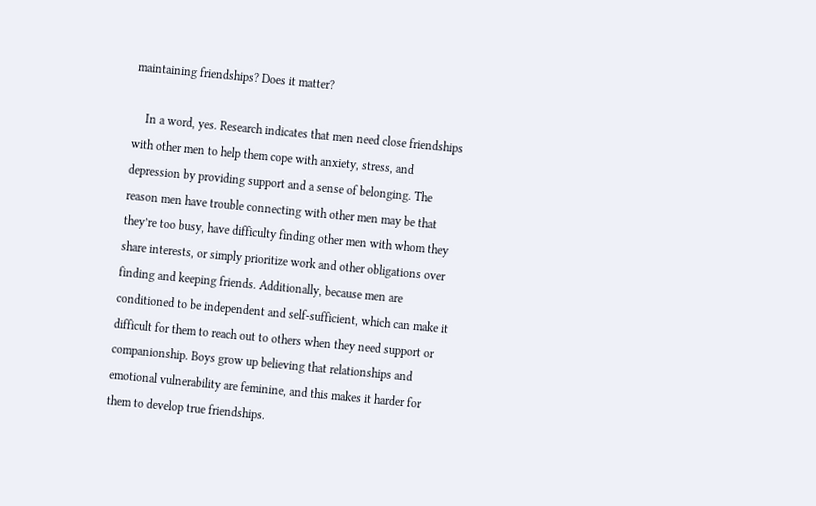maintaining friendships? Does it matter?

    In a word, yes. Research indicates that men need close friendships with other men to help them cope with anxiety, stress, and depression by providing support and a sense of belonging. The reason men have trouble connecting with other men may be that they’re too busy, have difficulty finding other men with whom they share interests, or simply prioritize work and other obligations over finding and keeping friends. Additionally, because men are conditioned to be independent and self-sufficient, which can make it difficult for them to reach out to others when they need support or companionship. Boys grow up believing that relationships and emotional vulnerability are feminine, and this makes it harder for them to develop true friendships.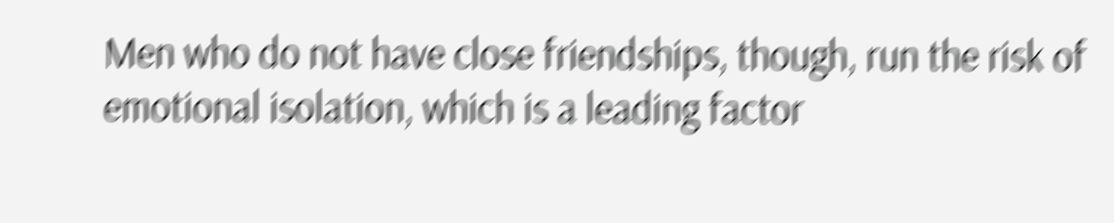Men who do not have close friendships, though, run the risk of emotional isolation, which is a leading factor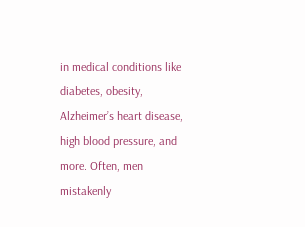in medical conditions like diabetes, obesity, Alzheimer’s heart disease, high blood pressure, and more. Often, men mistakenly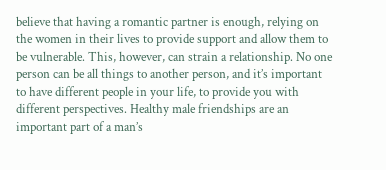believe that having a romantic partner is enough, relying on the women in their lives to provide support and allow them to be vulnerable. This, however, can strain a relationship. No one person can be all things to another person, and it’s important to have different people in your life, to provide you with different perspectives. Healthy male friendships are an important part of a man’s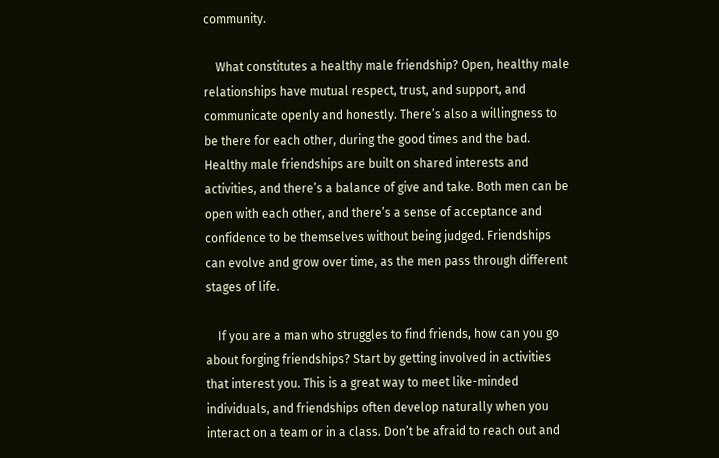community.

    What constitutes a healthy male friendship? Open, healthy male relationships have mutual respect, trust, and support, and communicate openly and honestly. There’s also a willingness to be there for each other, during the good times and the bad. Healthy male friendships are built on shared interests and activities, and there’s a balance of give and take. Both men can be open with each other, and there’s a sense of acceptance and confidence to be themselves without being judged. Friendships can evolve and grow over time, as the men pass through different stages of life.

    If you are a man who struggles to find friends, how can you go about forging friendships? Start by getting involved in activities that interest you. This is a great way to meet like-minded individuals, and friendships often develop naturally when you interact on a team or in a class. Don’t be afraid to reach out and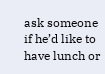ask someone if he’d like to have lunch or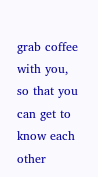grab coffee with you, so that you can get to know each other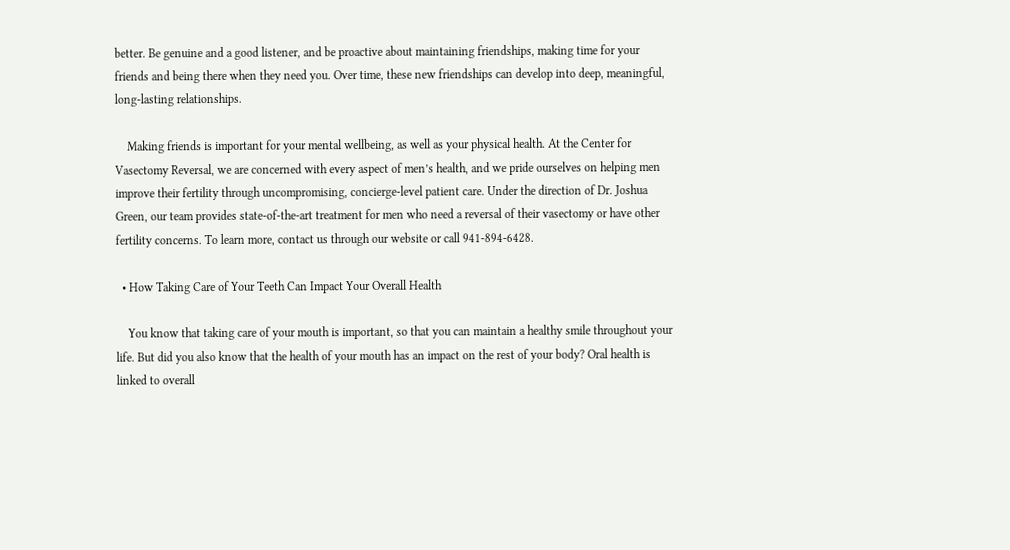better. Be genuine and a good listener, and be proactive about maintaining friendships, making time for your friends and being there when they need you. Over time, these new friendships can develop into deep, meaningful, long-lasting relationships.

    Making friends is important for your mental wellbeing, as well as your physical health. At the Center for Vasectomy Reversal, we are concerned with every aspect of men’s health, and we pride ourselves on helping men improve their fertility through uncompromising, concierge-level patient care. Under the direction of Dr. Joshua Green, our team provides state-of-the-art treatment for men who need a reversal of their vasectomy or have other fertility concerns. To learn more, contact us through our website or call 941-894-6428.

  • How Taking Care of Your Teeth Can Impact Your Overall Health

    You know that taking care of your mouth is important, so that you can maintain a healthy smile throughout your life. But did you also know that the health of your mouth has an impact on the rest of your body? Oral health is linked to overall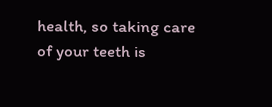health, so taking care of your teeth is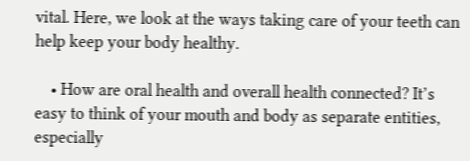vital. Here, we look at the ways taking care of your teeth can help keep your body healthy.

    • How are oral health and overall health connected? It’s easy to think of your mouth and body as separate entities, especially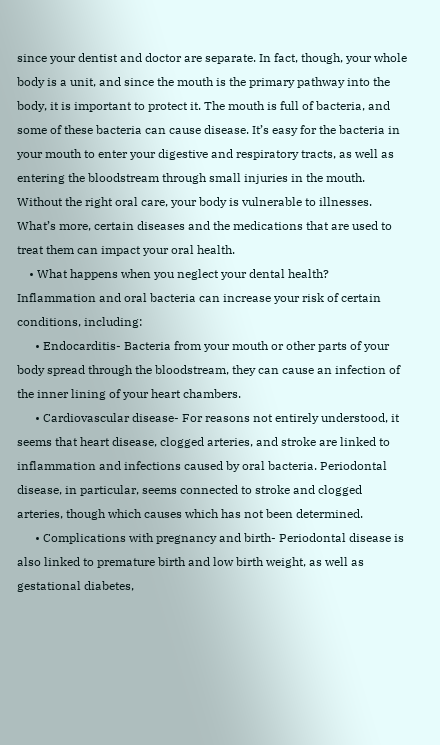since your dentist and doctor are separate. In fact, though, your whole body is a unit, and since the mouth is the primary pathway into the body, it is important to protect it. The mouth is full of bacteria, and some of these bacteria can cause disease. It’s easy for the bacteria in your mouth to enter your digestive and respiratory tracts, as well as entering the bloodstream through small injuries in the mouth. Without the right oral care, your body is vulnerable to illnesses. What’s more, certain diseases and the medications that are used to treat them can impact your oral health.
    • What happens when you neglect your dental health? Inflammation and oral bacteria can increase your risk of certain conditions, including:
      • Endocarditis- Bacteria from your mouth or other parts of your body spread through the bloodstream, they can cause an infection of the inner lining of your heart chambers.
      • Cardiovascular disease- For reasons not entirely understood, it seems that heart disease, clogged arteries, and stroke are linked to inflammation and infections caused by oral bacteria. Periodontal disease, in particular, seems connected to stroke and clogged arteries, though which causes which has not been determined.
      • Complications with pregnancy and birth- Periodontal disease is also linked to premature birth and low birth weight, as well as gestational diabetes,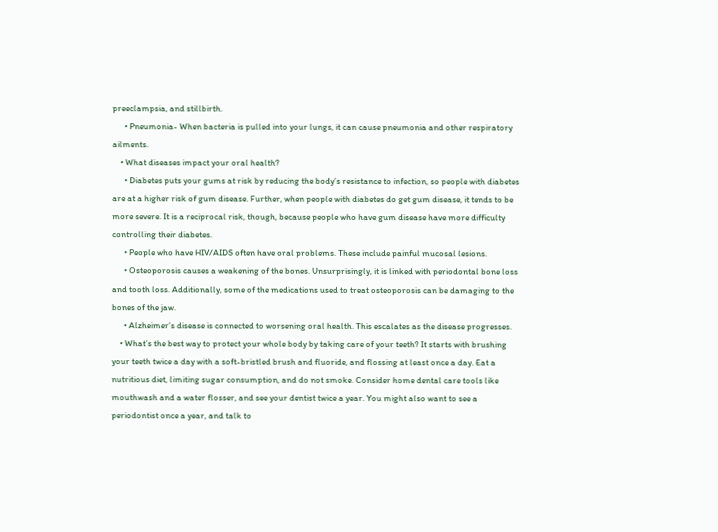preeclampsia, and stillbirth.
      • Pneumonia- When bacteria is pulled into your lungs, it can cause pneumonia and other respiratory ailments.
    • What diseases impact your oral health?
      • Diabetes puts your gums at risk by reducing the body’s resistance to infection, so people with diabetes are at a higher risk of gum disease. Further, when people with diabetes do get gum disease, it tends to be more severe. It is a reciprocal risk, though, because people who have gum disease have more difficulty controlling their diabetes.
      • People who have HIV/AIDS often have oral problems. These include painful mucosal lesions.
      • Osteoporosis causes a weakening of the bones. Unsurprisingly, it is linked with periodontal bone loss and tooth loss. Additionally, some of the medications used to treat osteoporosis can be damaging to the bones of the jaw.
      • Alzheimer’s disease is connected to worsening oral health. This escalates as the disease progresses.
    • What’s the best way to protect your whole body by taking care of your teeth? It starts with brushing your teeth twice a day with a soft-bristled brush and fluoride, and flossing at least once a day. Eat a nutritious diet, limiting sugar consumption, and do not smoke. Consider home dental care tools like mouthwash and a water flosser, and see your dentist twice a year. You might also want to see a periodontist once a year, and talk to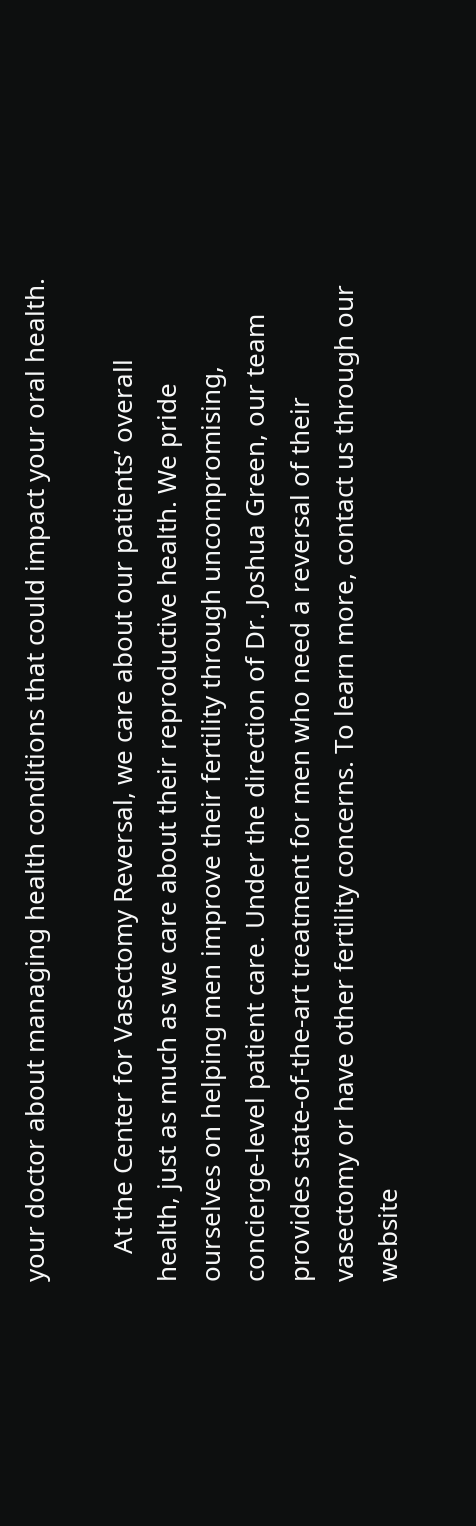your doctor about managing health conditions that could impact your oral health.

    At the Center for Vasectomy Reversal, we care about our patients’ overall health, just as much as we care about their reproductive health. We pride ourselves on helping men improve their fertility through uncompromising, concierge-level patient care. Under the direction of Dr. Joshua Green, our team provides state-of-the-art treatment for men who need a reversal of their vasectomy or have other fertility concerns. To learn more, contact us through our website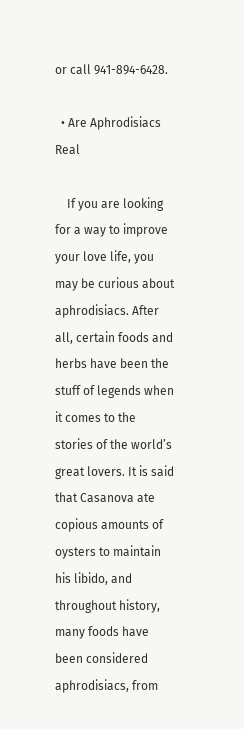or call 941-894-6428.

  • Are Aphrodisiacs Real

    If you are looking for a way to improve your love life, you may be curious about aphrodisiacs. After all, certain foods and herbs have been the stuff of legends when it comes to the stories of the world’s great lovers. It is said that Casanova ate copious amounts of oysters to maintain his libido, and throughout history, many foods have been considered aphrodisiacs, from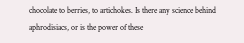chocolate to berries, to artichokes. Is there any science behind aphrodisiacs, or is the power of these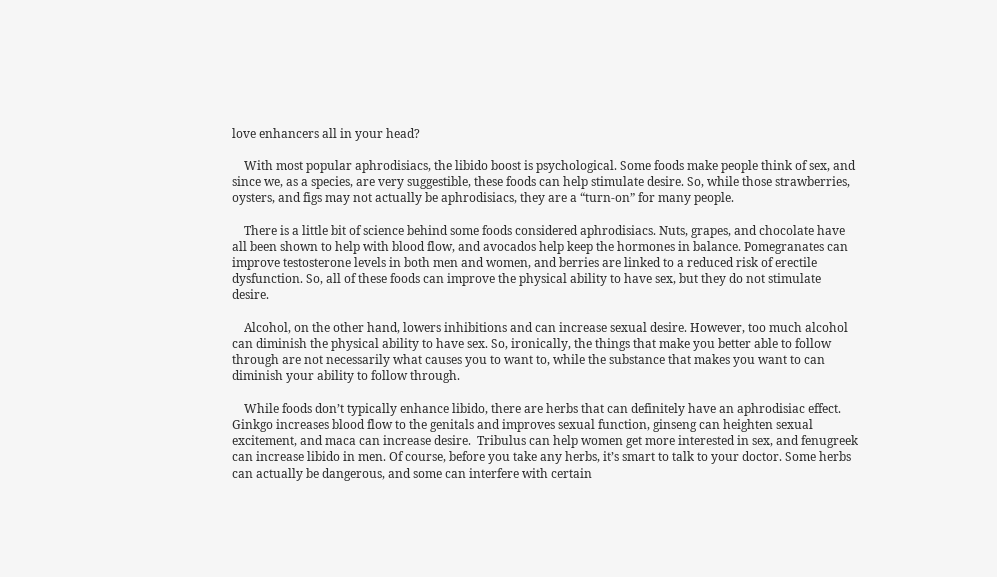love enhancers all in your head?

    With most popular aphrodisiacs, the libido boost is psychological. Some foods make people think of sex, and since we, as a species, are very suggestible, these foods can help stimulate desire. So, while those strawberries, oysters, and figs may not actually be aphrodisiacs, they are a “turn-on” for many people.

    There is a little bit of science behind some foods considered aphrodisiacs. Nuts, grapes, and chocolate have all been shown to help with blood flow, and avocados help keep the hormones in balance. Pomegranates can improve testosterone levels in both men and women, and berries are linked to a reduced risk of erectile dysfunction. So, all of these foods can improve the physical ability to have sex, but they do not stimulate desire.

    Alcohol, on the other hand, lowers inhibitions and can increase sexual desire. However, too much alcohol can diminish the physical ability to have sex. So, ironically, the things that make you better able to follow through are not necessarily what causes you to want to, while the substance that makes you want to can diminish your ability to follow through.

    While foods don’t typically enhance libido, there are herbs that can definitely have an aphrodisiac effect. Ginkgo increases blood flow to the genitals and improves sexual function, ginseng can heighten sexual excitement, and maca can increase desire.  Tribulus can help women get more interested in sex, and fenugreek can increase libido in men. Of course, before you take any herbs, it’s smart to talk to your doctor. Some herbs can actually be dangerous, and some can interfere with certain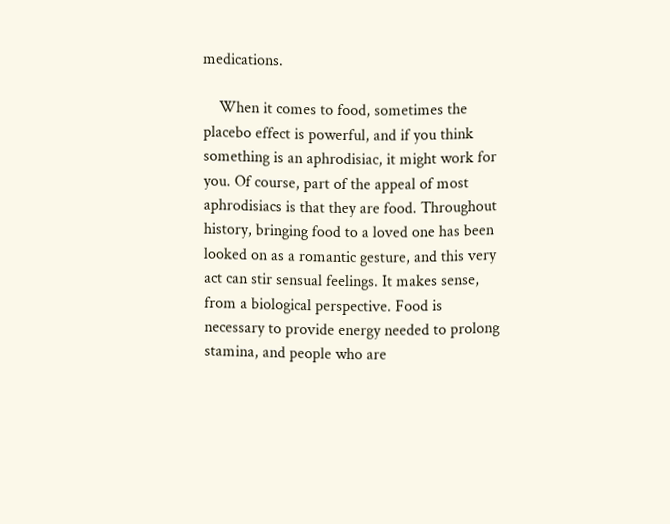medications.

    When it comes to food, sometimes the placebo effect is powerful, and if you think something is an aphrodisiac, it might work for you. Of course, part of the appeal of most aphrodisiacs is that they are food. Throughout history, bringing food to a loved one has been looked on as a romantic gesture, and this very act can stir sensual feelings. It makes sense, from a biological perspective. Food is necessary to provide energy needed to prolong stamina, and people who are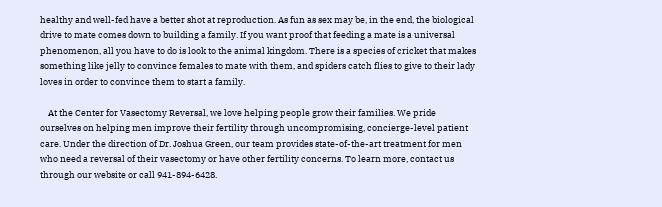healthy and well-fed have a better shot at reproduction. As fun as sex may be, in the end, the biological drive to mate comes down to building a family. If you want proof that feeding a mate is a universal phenomenon, all you have to do is look to the animal kingdom. There is a species of cricket that makes something like jelly to convince females to mate with them, and spiders catch flies to give to their lady loves in order to convince them to start a family.

    At the Center for Vasectomy Reversal, we love helping people grow their families. We pride ourselves on helping men improve their fertility through uncompromising, concierge-level patient care. Under the direction of Dr. Joshua Green, our team provides state-of-the-art treatment for men who need a reversal of their vasectomy or have other fertility concerns. To learn more, contact us through our website or call 941-894-6428.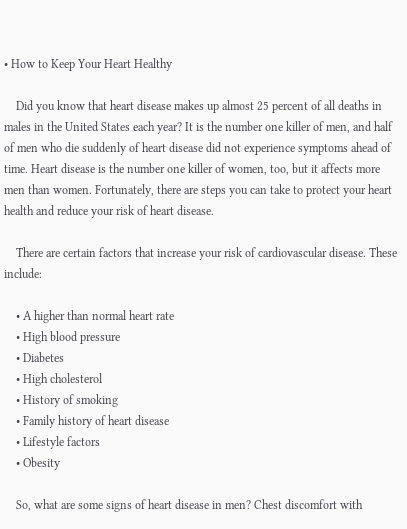• How to Keep Your Heart Healthy

    Did you know that heart disease makes up almost 25 percent of all deaths in males in the United States each year? It is the number one killer of men, and half of men who die suddenly of heart disease did not experience symptoms ahead of time. Heart disease is the number one killer of women, too, but it affects more men than women. Fortunately, there are steps you can take to protect your heart health and reduce your risk of heart disease.

    There are certain factors that increase your risk of cardiovascular disease. These include:

    • A higher than normal heart rate
    • High blood pressure
    • Diabetes
    • High cholesterol
    • History of smoking
    • Family history of heart disease
    • Lifestyle factors
    • Obesity

    So, what are some signs of heart disease in men? Chest discomfort with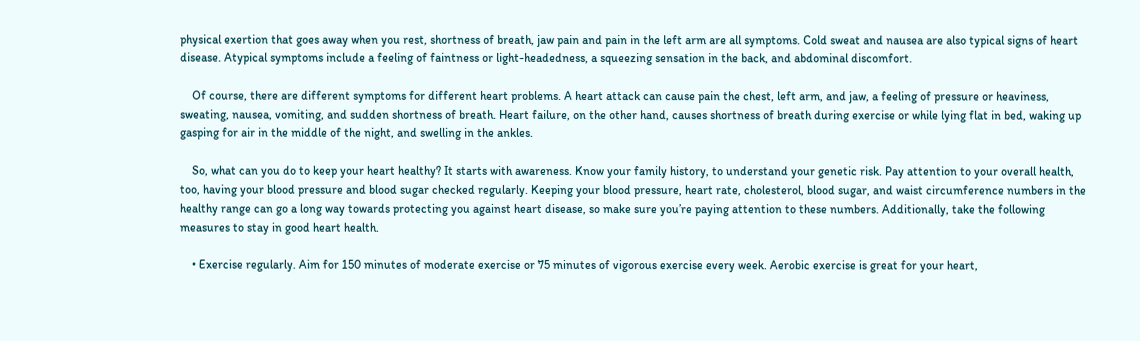physical exertion that goes away when you rest, shortness of breath, jaw pain and pain in the left arm are all symptoms. Cold sweat and nausea are also typical signs of heart disease. Atypical symptoms include a feeling of faintness or light-headedness, a squeezing sensation in the back, and abdominal discomfort.

    Of course, there are different symptoms for different heart problems. A heart attack can cause pain the chest, left arm, and jaw, a feeling of pressure or heaviness, sweating, nausea, vomiting, and sudden shortness of breath. Heart failure, on the other hand, causes shortness of breath during exercise or while lying flat in bed, waking up gasping for air in the middle of the night, and swelling in the ankles.

    So, what can you do to keep your heart healthy? It starts with awareness. Know your family history, to understand your genetic risk. Pay attention to your overall health, too, having your blood pressure and blood sugar checked regularly. Keeping your blood pressure, heart rate, cholesterol, blood sugar, and waist circumference numbers in the healthy range can go a long way towards protecting you against heart disease, so make sure you’re paying attention to these numbers. Additionally, take the following measures to stay in good heart health.

    • Exercise regularly. Aim for 150 minutes of moderate exercise or 75 minutes of vigorous exercise every week. Aerobic exercise is great for your heart,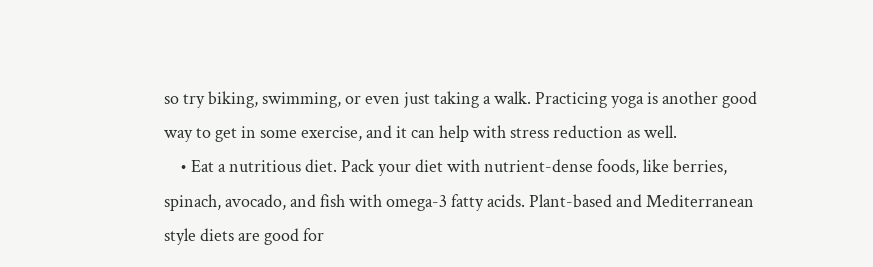so try biking, swimming, or even just taking a walk. Practicing yoga is another good way to get in some exercise, and it can help with stress reduction as well.
    • Eat a nutritious diet. Pack your diet with nutrient-dense foods, like berries, spinach, avocado, and fish with omega-3 fatty acids. Plant-based and Mediterranean style diets are good for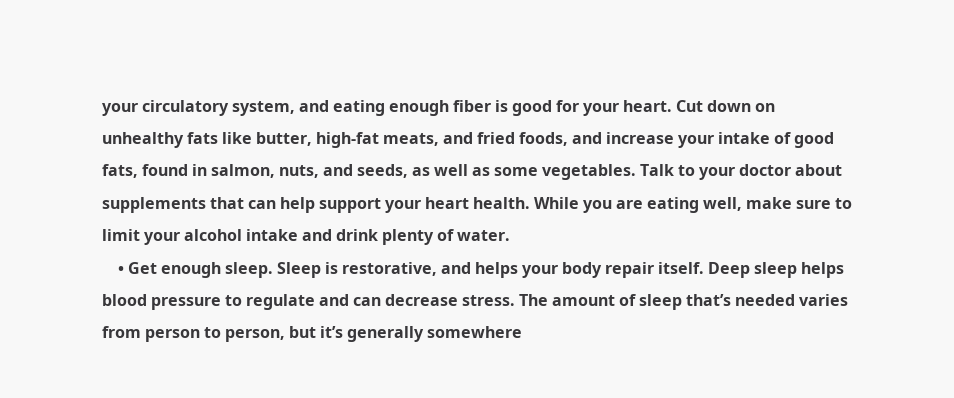your circulatory system, and eating enough fiber is good for your heart. Cut down on unhealthy fats like butter, high-fat meats, and fried foods, and increase your intake of good fats, found in salmon, nuts, and seeds, as well as some vegetables. Talk to your doctor about supplements that can help support your heart health. While you are eating well, make sure to limit your alcohol intake and drink plenty of water.
    • Get enough sleep. Sleep is restorative, and helps your body repair itself. Deep sleep helps blood pressure to regulate and can decrease stress. The amount of sleep that’s needed varies from person to person, but it’s generally somewhere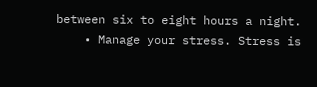between six to eight hours a night.
    • Manage your stress. Stress is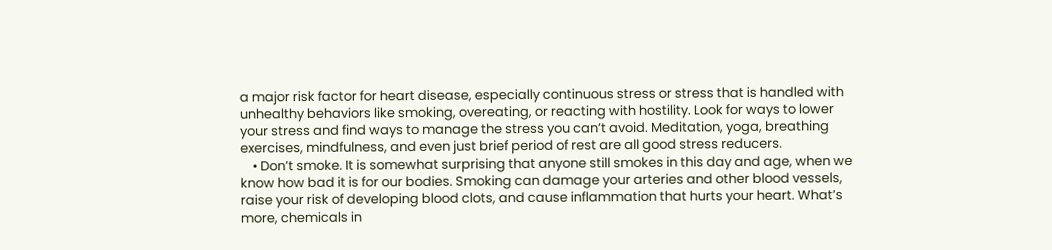a major risk factor for heart disease, especially continuous stress or stress that is handled with unhealthy behaviors like smoking, overeating, or reacting with hostility. Look for ways to lower your stress and find ways to manage the stress you can’t avoid. Meditation, yoga, breathing exercises, mindfulness, and even just brief period of rest are all good stress reducers.
    • Don’t smoke. It is somewhat surprising that anyone still smokes in this day and age, when we know how bad it is for our bodies. Smoking can damage your arteries and other blood vessels, raise your risk of developing blood clots, and cause inflammation that hurts your heart. What’s more, chemicals in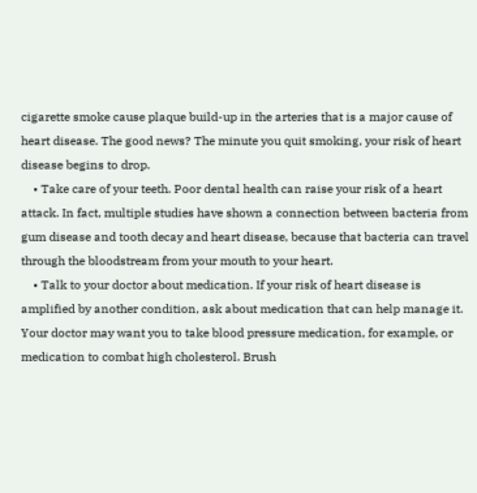cigarette smoke cause plaque build-up in the arteries that is a major cause of heart disease. The good news? The minute you quit smoking, your risk of heart disease begins to drop.
    • Take care of your teeth. Poor dental health can raise your risk of a heart attack. In fact, multiple studies have shown a connection between bacteria from gum disease and tooth decay and heart disease, because that bacteria can travel through the bloodstream from your mouth to your heart.
    • Talk to your doctor about medication. If your risk of heart disease is amplified by another condition, ask about medication that can help manage it. Your doctor may want you to take blood pressure medication, for example, or medication to combat high cholesterol. Brush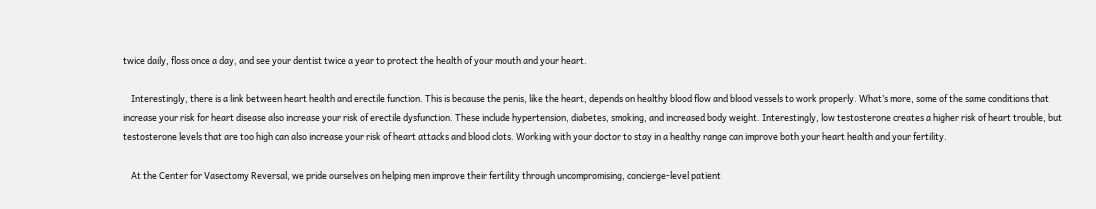twice daily, floss once a day, and see your dentist twice a year to protect the health of your mouth and your heart.

    Interestingly, there is a link between heart health and erectile function. This is because the penis, like the heart, depends on healthy blood flow and blood vessels to work properly. What’s more, some of the same conditions that increase your risk for heart disease also increase your risk of erectile dysfunction. These include hypertension, diabetes, smoking, and increased body weight. Interestingly, low testosterone creates a higher risk of heart trouble, but testosterone levels that are too high can also increase your risk of heart attacks and blood clots. Working with your doctor to stay in a healthy range can improve both your heart health and your fertility.

    At the Center for Vasectomy Reversal, we pride ourselves on helping men improve their fertility through uncompromising, concierge-level patient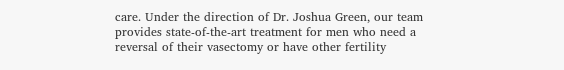care. Under the direction of Dr. Joshua Green, our team provides state-of-the-art treatment for men who need a reversal of their vasectomy or have other fertility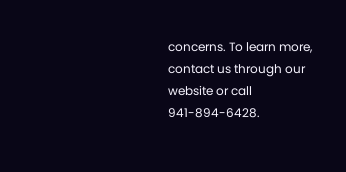concerns. To learn more, contact us through our website or call 941-894-6428.